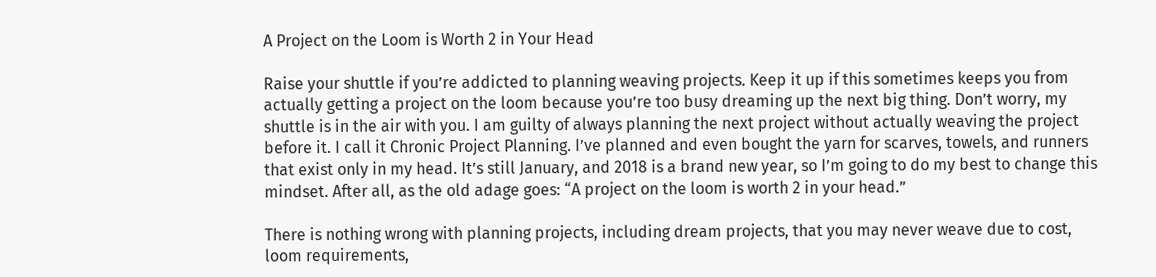A Project on the Loom is Worth 2 in Your Head

Raise your shuttle if you’re addicted to planning weaving projects. Keep it up if this sometimes keeps you from actually getting a project on the loom because you’re too busy dreaming up the next big thing. Don’t worry, my shuttle is in the air with you. I am guilty of always planning the next project without actually weaving the project before it. I call it Chronic Project Planning. I’ve planned and even bought the yarn for scarves, towels, and runners that exist only in my head. It’s still January, and 2018 is a brand new year, so I’m going to do my best to change this mindset. After all, as the old adage goes: “A project on the loom is worth 2 in your head.”

There is nothing wrong with planning projects, including dream projects, that you may never weave due to cost, loom requirements,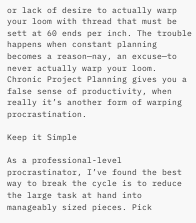or lack of desire to actually warp your loom with thread that must be sett at 60 ends per inch. The trouble happens when constant planning becomes a reason—nay, an excuse—to never actually warp your loom. Chronic Project Planning gives you a false sense of productivity, when really it’s another form of warping procrastination.

Keep it Simple

As a professional-level procrastinator, I’ve found the best way to break the cycle is to reduce the large task at hand into manageably sized pieces. Pick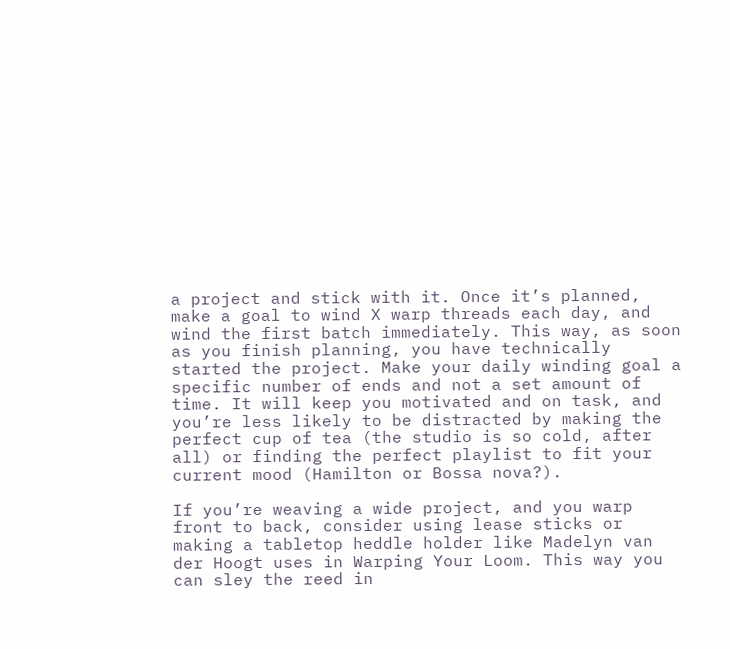a project and stick with it. Once it’s planned, make a goal to wind X warp threads each day, and wind the first batch immediately. This way, as soon as you finish planning, you have technically started the project. Make your daily winding goal a specific number of ends and not a set amount of time. It will keep you motivated and on task, and you’re less likely to be distracted by making the perfect cup of tea (the studio is so cold, after all) or finding the perfect playlist to fit your current mood (Hamilton or Bossa nova?).

If you’re weaving a wide project, and you warp front to back, consider using lease sticks or making a tabletop heddle holder like Madelyn van der Hoogt uses in Warping Your Loom. This way you can sley the reed in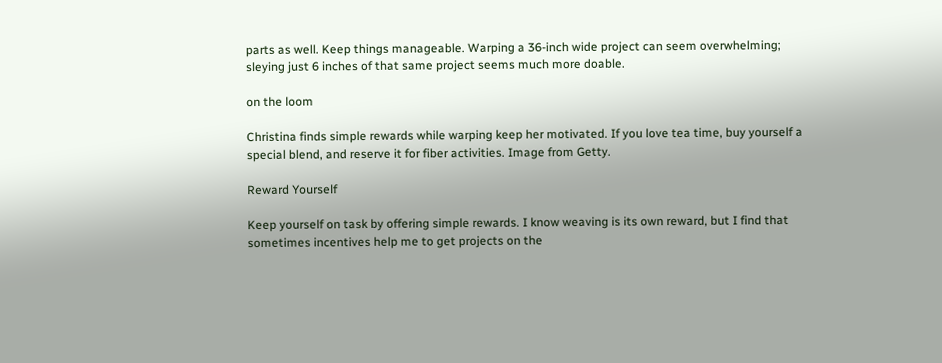parts as well. Keep things manageable. Warping a 36-inch wide project can seem overwhelming; sleying just 6 inches of that same project seems much more doable.

on the loom

Christina finds simple rewards while warping keep her motivated. If you love tea time, buy yourself a special blend, and reserve it for fiber activities. Image from Getty.

Reward Yourself

Keep yourself on task by offering simple rewards. I know weaving is its own reward, but I find that sometimes incentives help me to get projects on the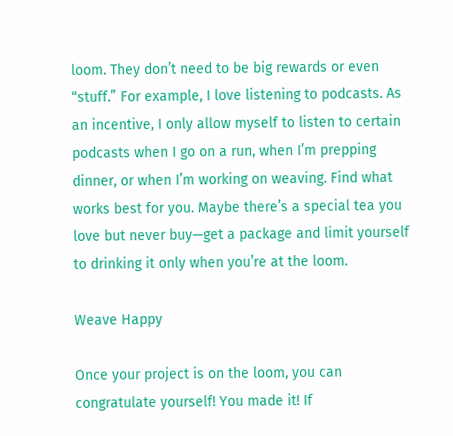loom. They don’t need to be big rewards or even “stuff.” For example, I love listening to podcasts. As an incentive, I only allow myself to listen to certain podcasts when I go on a run, when I’m prepping dinner, or when I’m working on weaving. Find what works best for you. Maybe there’s a special tea you love but never buy—get a package and limit yourself to drinking it only when you’re at the loom.

Weave Happy

Once your project is on the loom, you can congratulate yourself! You made it! If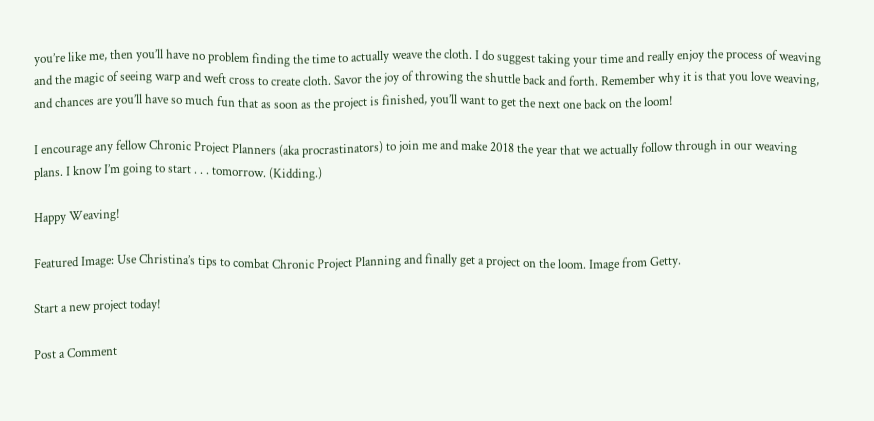you’re like me, then you’ll have no problem finding the time to actually weave the cloth. I do suggest taking your time and really enjoy the process of weaving and the magic of seeing warp and weft cross to create cloth. Savor the joy of throwing the shuttle back and forth. Remember why it is that you love weaving, and chances are you’ll have so much fun that as soon as the project is finished, you’ll want to get the next one back on the loom!

I encourage any fellow Chronic Project Planners (aka procrastinators) to join me and make 2018 the year that we actually follow through in our weaving plans. I know I’m going to start . . . tomorrow. (Kidding.)

Happy Weaving!

Featured Image: Use Christina’s tips to combat Chronic Project Planning and finally get a project on the loom. Image from Getty.

Start a new project today!

Post a Comment